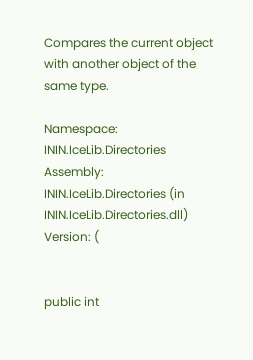Compares the current object with another object of the same type.

Namespace: ININ.IceLib.Directories
Assembly: ININ.IceLib.Directories (in ININ.IceLib.Directories.dll) Version: (


public int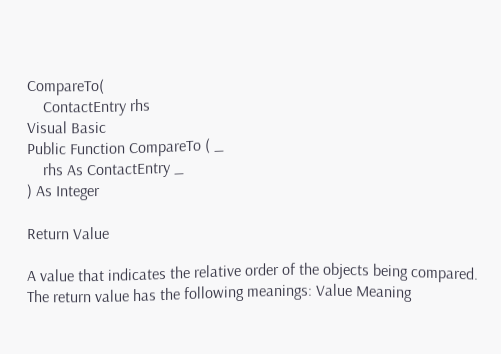CompareTo(
    ContactEntry rhs
Visual Basic
Public Function CompareTo ( _
    rhs As ContactEntry _
) As Integer

Return Value

A value that indicates the relative order of the objects being compared. The return value has the following meanings: Value Meaning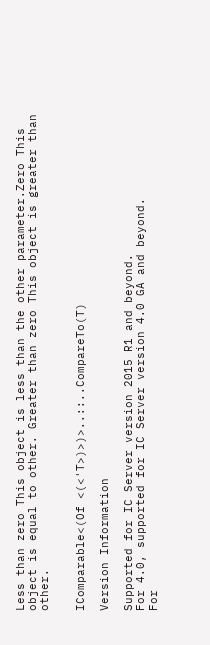Less than zero This object is less than the other parameter.Zero This object is equal to other. Greater than zero This object is greater than other.


IComparable<(Of <(<'T>)>)>..::..CompareTo(T)

Version Information

Supported for IC Server version 2015 R1 and beyond.
For 4.0, supported for IC Server version 4.0 GA and beyond.
For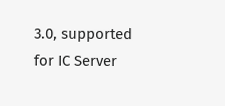3.0, supported for IC Server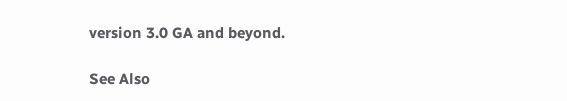version 3.0 GA and beyond.

See Also